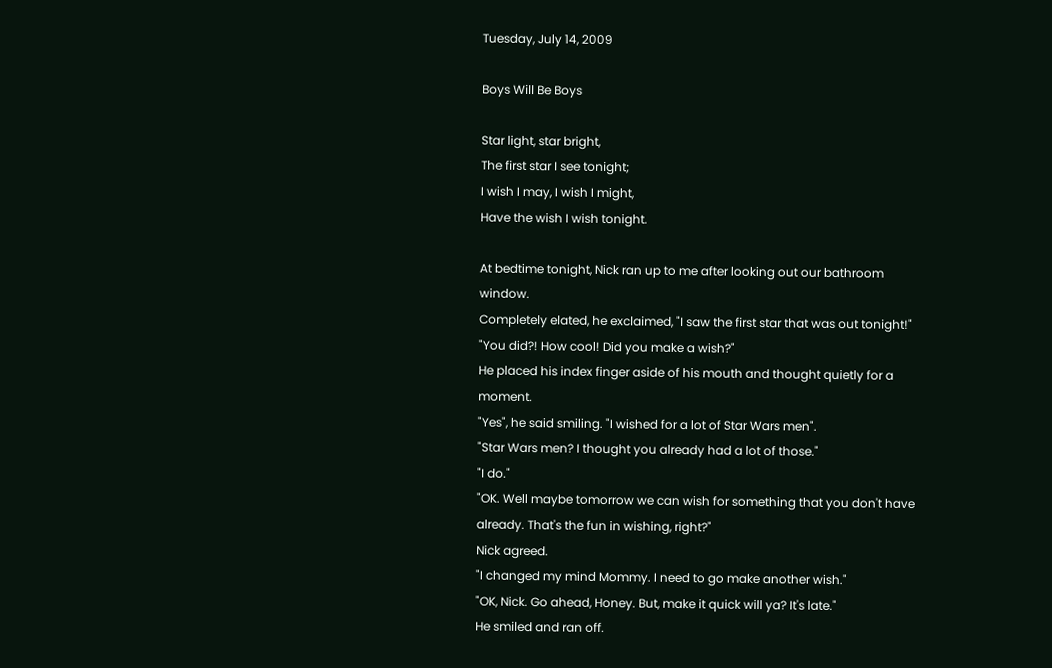Tuesday, July 14, 2009

Boys Will Be Boys

Star light, star bright,
The first star I see tonight;
I wish I may, I wish I might,
Have the wish I wish tonight.

At bedtime tonight, Nick ran up to me after looking out our bathroom window.
Completely elated, he exclaimed, "I saw the first star that was out tonight!"
"You did?! How cool! Did you make a wish?"
He placed his index finger aside of his mouth and thought quietly for a moment.
"Yes", he said smiling. "I wished for a lot of Star Wars men".
"Star Wars men? I thought you already had a lot of those."
"I do."
"OK. Well maybe tomorrow we can wish for something that you don't have already. That's the fun in wishing, right?"
Nick agreed.
"I changed my mind Mommy. I need to go make another wish."
"OK, Nick. Go ahead, Honey. But, make it quick will ya? It's late."
He smiled and ran off.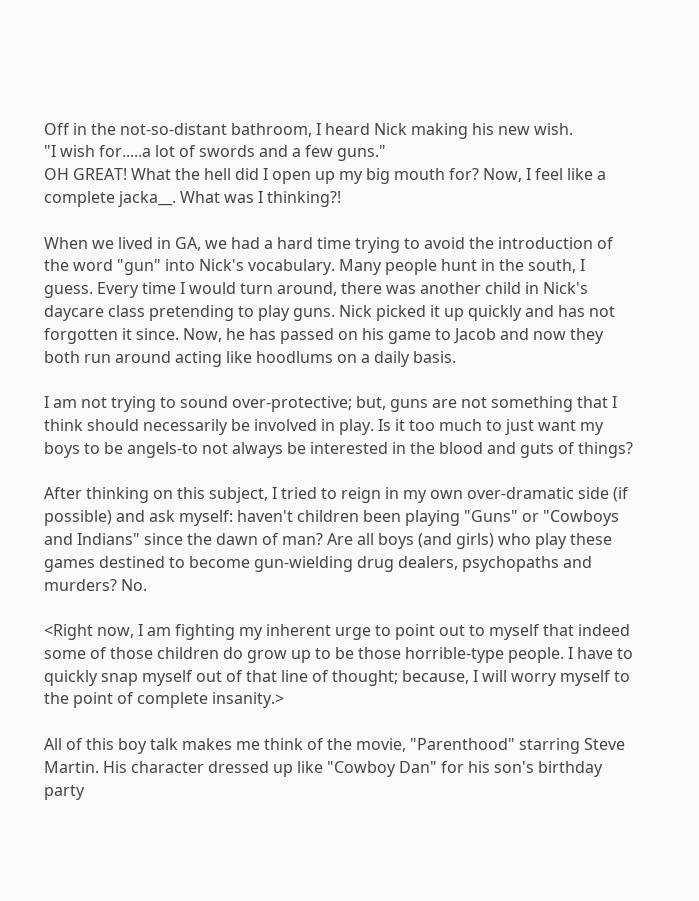Off in the not-so-distant bathroom, I heard Nick making his new wish.
"I wish for.....a lot of swords and a few guns."
OH GREAT! What the hell did I open up my big mouth for? Now, I feel like a complete jacka__. What was I thinking?!

When we lived in GA, we had a hard time trying to avoid the introduction of the word "gun" into Nick's vocabulary. Many people hunt in the south, I guess. Every time I would turn around, there was another child in Nick's daycare class pretending to play guns. Nick picked it up quickly and has not forgotten it since. Now, he has passed on his game to Jacob and now they both run around acting like hoodlums on a daily basis.

I am not trying to sound over-protective; but, guns are not something that I think should necessarily be involved in play. Is it too much to just want my boys to be angels-to not always be interested in the blood and guts of things?

After thinking on this subject, I tried to reign in my own over-dramatic side (if possible) and ask myself: haven't children been playing "Guns" or "Cowboys and Indians" since the dawn of man? Are all boys (and girls) who play these games destined to become gun-wielding drug dealers, psychopaths and murders? No.

<Right now, I am fighting my inherent urge to point out to myself that indeed some of those children do grow up to be those horrible-type people. I have to quickly snap myself out of that line of thought; because, I will worry myself to the point of complete insanity.>

All of this boy talk makes me think of the movie, "Parenthood" starring Steve Martin. His character dressed up like "Cowboy Dan" for his son's birthday party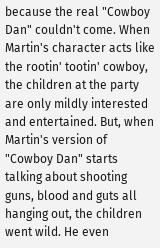because the real "Cowboy Dan" couldn't come. When Martin's character acts like the rootin' tootin' cowboy, the children at the party are only mildly interested and entertained. But, when Martin's version of "Cowboy Dan" starts talking about shooting guns, blood and guts all hanging out, the children went wild. He even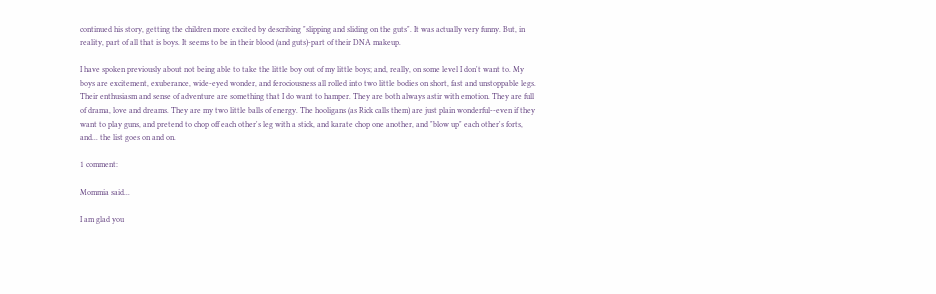continued his story, getting the children more excited by describing "slipping and sliding on the guts". It was actually very funny. But, in reality, part of all that is boys. It seems to be in their blood (and guts)-part of their DNA makeup.

I have spoken previously about not being able to take the little boy out of my little boys; and, really, on some level I don't want to. My boys are excitement, exuberance, wide-eyed wonder, and ferociousness all rolled into two little bodies on short, fast and unstoppable legs. Their enthusiasm and sense of adventure are something that I do want to hamper. They are both always astir with emotion. They are full of drama, love and dreams. They are my two little balls of energy. The hooligans (as Rick calls them) are just plain wonderful--even if they want to play guns, and pretend to chop off each other's leg with a stick, and karate chop one another, and "blow up" each other's forts, and... the list goes on and on.

1 comment:

Mommia said...

I am glad you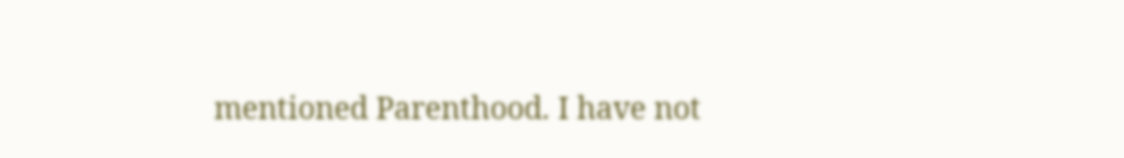mentioned Parenthood. I have not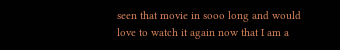seen that movie in sooo long and would love to watch it again now that I am a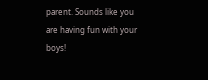parent. Sounds like you are having fun with your boys!